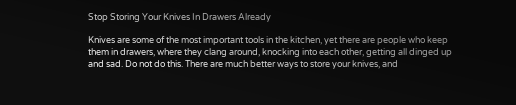Stop Storing Your Knives In Drawers Already

Knives are some of the most important tools in the kitchen, yet there are people who keep them in drawers, where they clang around, knocking into each other, getting all dinged up and sad. Do not do this. There are much better ways to store your knives, and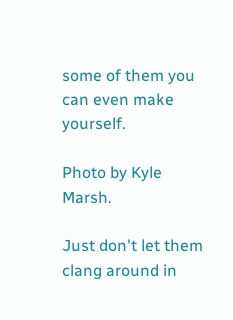some of them you can even make yourself.

Photo by Kyle Marsh.

Just don't let them clang around in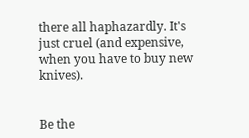there all haphazardly. It's just cruel (and expensive, when you have to buy new knives).


Be the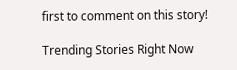first to comment on this story!

Trending Stories Right Now